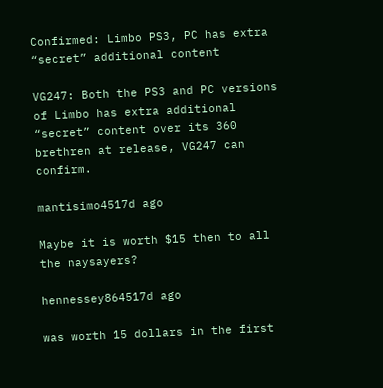Confirmed: Limbo PS3, PC has extra “secret” additional content

VG247: Both the PS3 and PC versions of Limbo has extra additional “secret” content over its 360 brethren at release, VG247 can confirm.

mantisimo4517d ago

Maybe it is worth $15 then to all the naysayers?

hennessey864517d ago

was worth 15 dollars in the first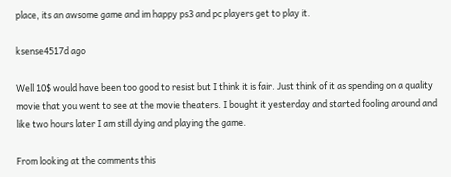place, its an awsome game and im happy ps3 and pc players get to play it.

ksense4517d ago

Well 10$ would have been too good to resist but I think it is fair. Just think of it as spending on a quality movie that you went to see at the movie theaters. I bought it yesterday and started fooling around and like two hours later I am still dying and playing the game.

From looking at the comments this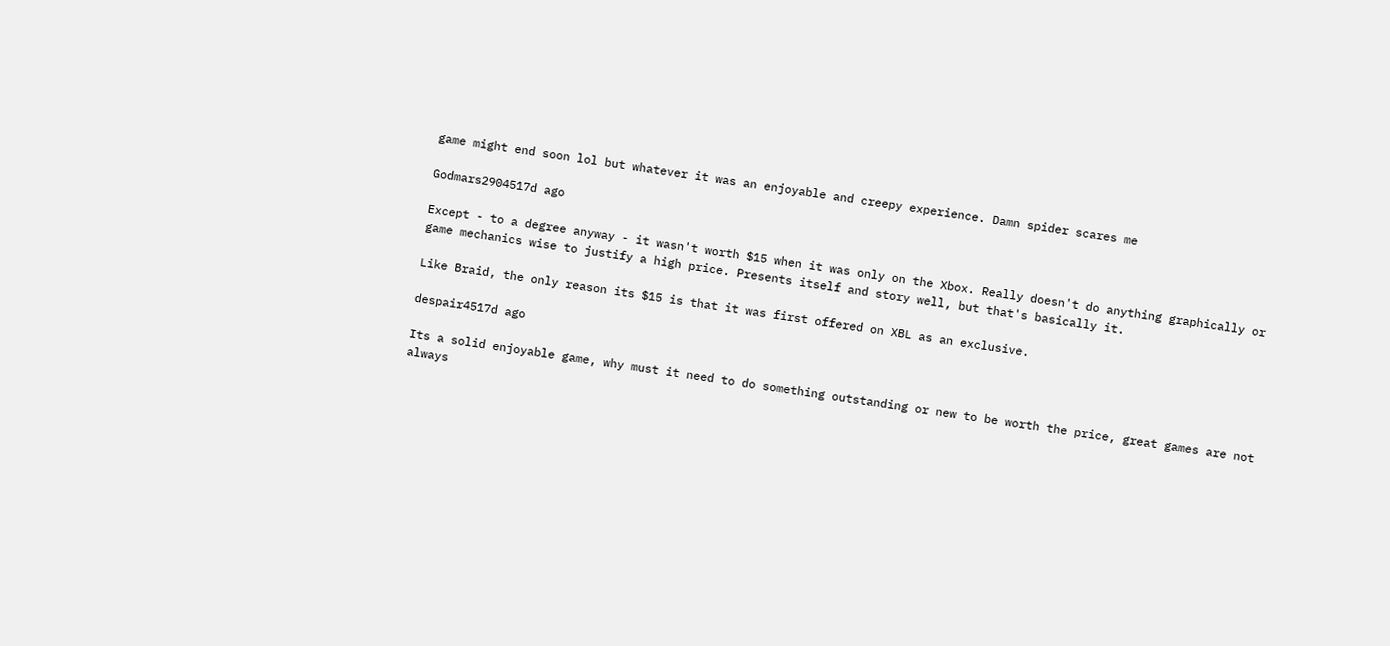game might end soon lol but whatever it was an enjoyable and creepy experience. Damn spider scares me

Godmars2904517d ago

Except - to a degree anyway - it wasn't worth $15 when it was only on the Xbox. Really doesn't do anything graphically or game mechanics wise to justify a high price. Presents itself and story well, but that's basically it.

Like Braid, the only reason its $15 is that it was first offered on XBL as an exclusive.

despair4517d ago

Its a solid enjoyable game, why must it need to do something outstanding or new to be worth the price, great games are not always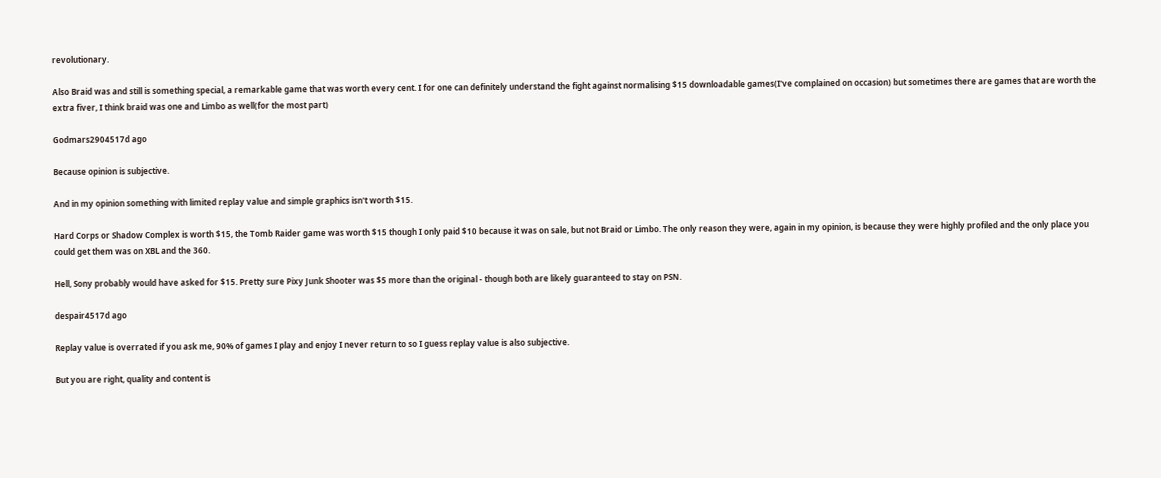revolutionary.

Also Braid was and still is something special, a remarkable game that was worth every cent. I for one can definitely understand the fight against normalising $15 downloadable games(I've complained on occasion) but sometimes there are games that are worth the extra fiver, I think braid was one and Limbo as well(for the most part)

Godmars2904517d ago

Because opinion is subjective.

And in my opinion something with limited replay value and simple graphics isn't worth $15.

Hard Corps or Shadow Complex is worth $15, the Tomb Raider game was worth $15 though I only paid $10 because it was on sale, but not Braid or Limbo. The only reason they were, again in my opinion, is because they were highly profiled and the only place you could get them was on XBL and the 360.

Hell, Sony probably would have asked for $15. Pretty sure Pixy Junk Shooter was $5 more than the original - though both are likely guaranteed to stay on PSN.

despair4517d ago

Replay value is overrated if you ask me, 90% of games I play and enjoy I never return to so I guess replay value is also subjective.

But you are right, quality and content is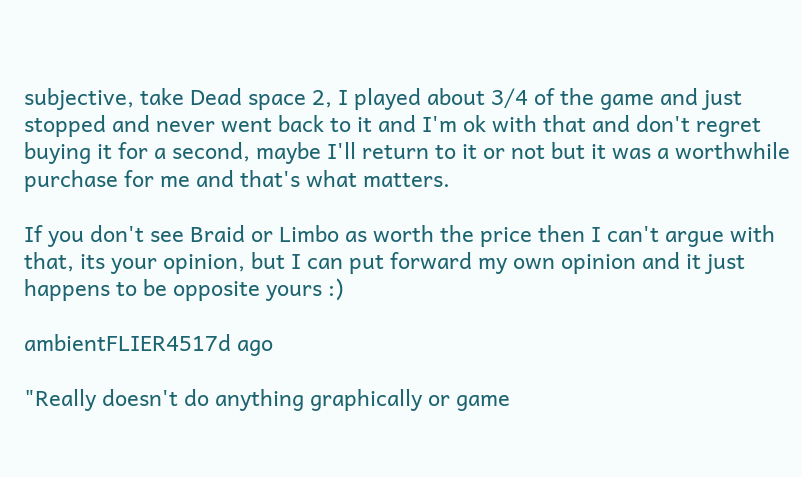subjective, take Dead space 2, I played about 3/4 of the game and just stopped and never went back to it and I'm ok with that and don't regret buying it for a second, maybe I'll return to it or not but it was a worthwhile purchase for me and that's what matters.

If you don't see Braid or Limbo as worth the price then I can't argue with that, its your opinion, but I can put forward my own opinion and it just happens to be opposite yours :)

ambientFLIER4517d ago

"Really doesn't do anything graphically or game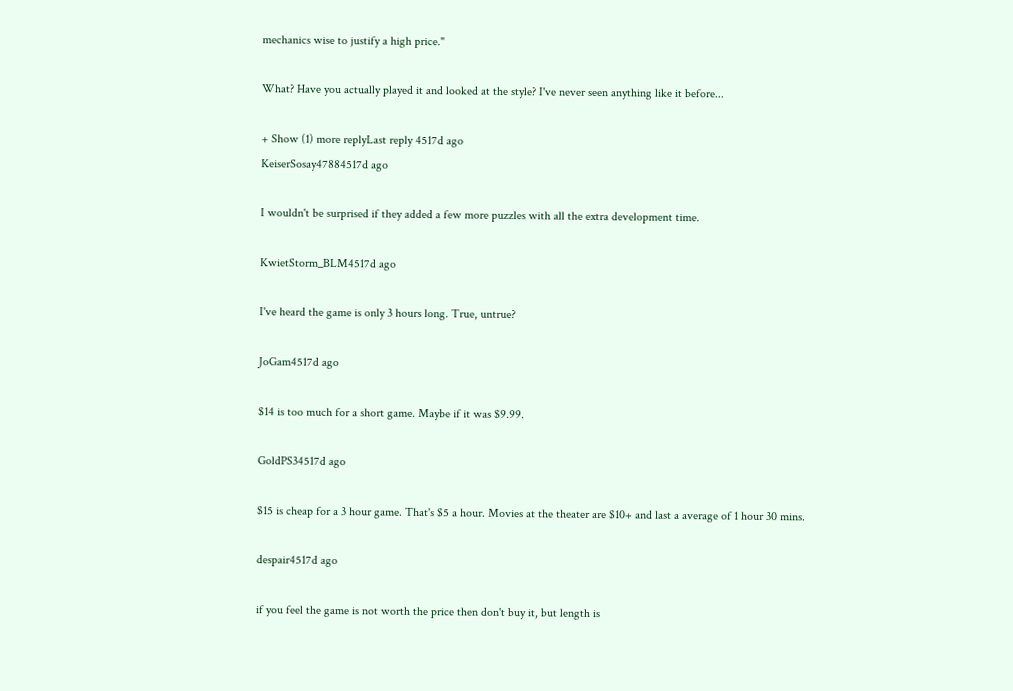mechanics wise to justify a high price."

What? Have you actually played it and looked at the style? I've never seen anything like it before...

+ Show (1) more replyLast reply 4517d ago
KeiserSosay47884517d ago

I wouldn't be surprised if they added a few more puzzles with all the extra development time.

KwietStorm_BLM4517d ago

I've heard the game is only 3 hours long. True, untrue?

JoGam4517d ago

$14 is too much for a short game. Maybe if it was $9.99.

GoldPS34517d ago

$15 is cheap for a 3 hour game. That's $5 a hour. Movies at the theater are $10+ and last a average of 1 hour 30 mins.

despair4517d ago

if you feel the game is not worth the price then don't buy it, but length is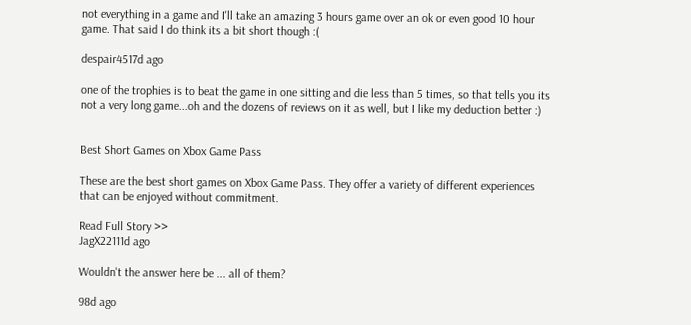not everything in a game and I'll take an amazing 3 hours game over an ok or even good 10 hour game. That said I do think its a bit short though :(

despair4517d ago

one of the trophies is to beat the game in one sitting and die less than 5 times, so that tells you its not a very long game...oh and the dozens of reviews on it as well, but I like my deduction better :)


Best Short Games on Xbox Game Pass

These are the best short games on Xbox Game Pass. They offer a variety of different experiences that can be enjoyed without commitment.

Read Full Story >>
JagX22111d ago

Wouldn't the answer here be ... all of them?

98d ago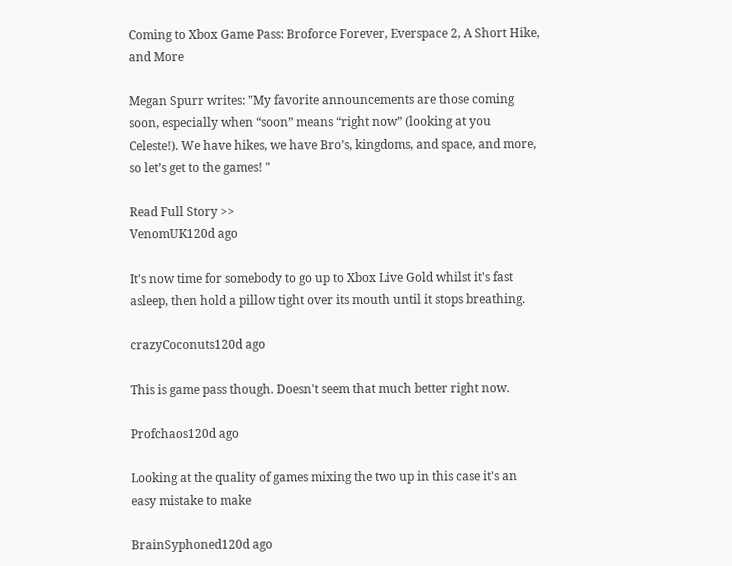Coming to Xbox Game Pass: Broforce Forever, Everspace 2, A Short Hike, and More

Megan Spurr writes: "My favorite announcements are those coming soon, especially when “soon” means “right now” (looking at you Celeste!). We have hikes, we have Bro’s, kingdoms, and space, and more, so let’s get to the games! "

Read Full Story >>
VenomUK120d ago

It's now time for somebody to go up to Xbox Live Gold whilst it's fast asleep, then hold a pillow tight over its mouth until it stops breathing.

crazyCoconuts120d ago

This is game pass though. Doesn't seem that much better right now.

Profchaos120d ago

Looking at the quality of games mixing the two up in this case it's an easy mistake to make

BrainSyphoned120d ago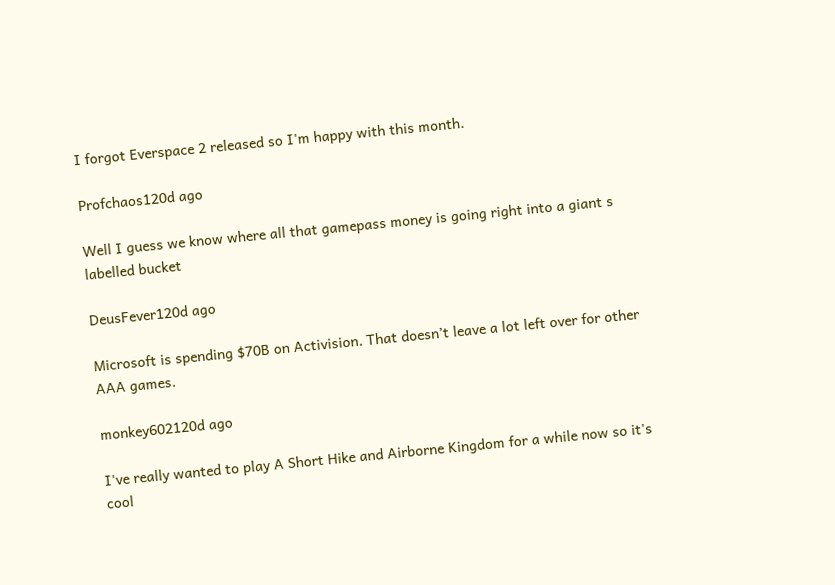I forgot Everspace 2 released so I'm happy with this month.

Profchaos120d ago

Well I guess we know where all that gamepass money is going right into a giant s labelled bucket

DeusFever120d ago

Microsoft is spending $70B on Activision. That doesn’t leave a lot left over for other AAA games.

monkey602120d ago

I've really wanted to play A Short Hike and Airborne Kingdom for a while now so it's cool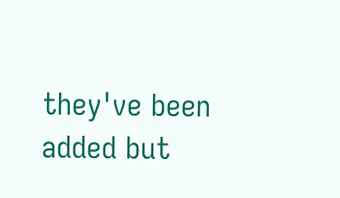they've been added but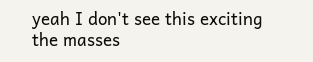yeah I don't see this exciting the masses